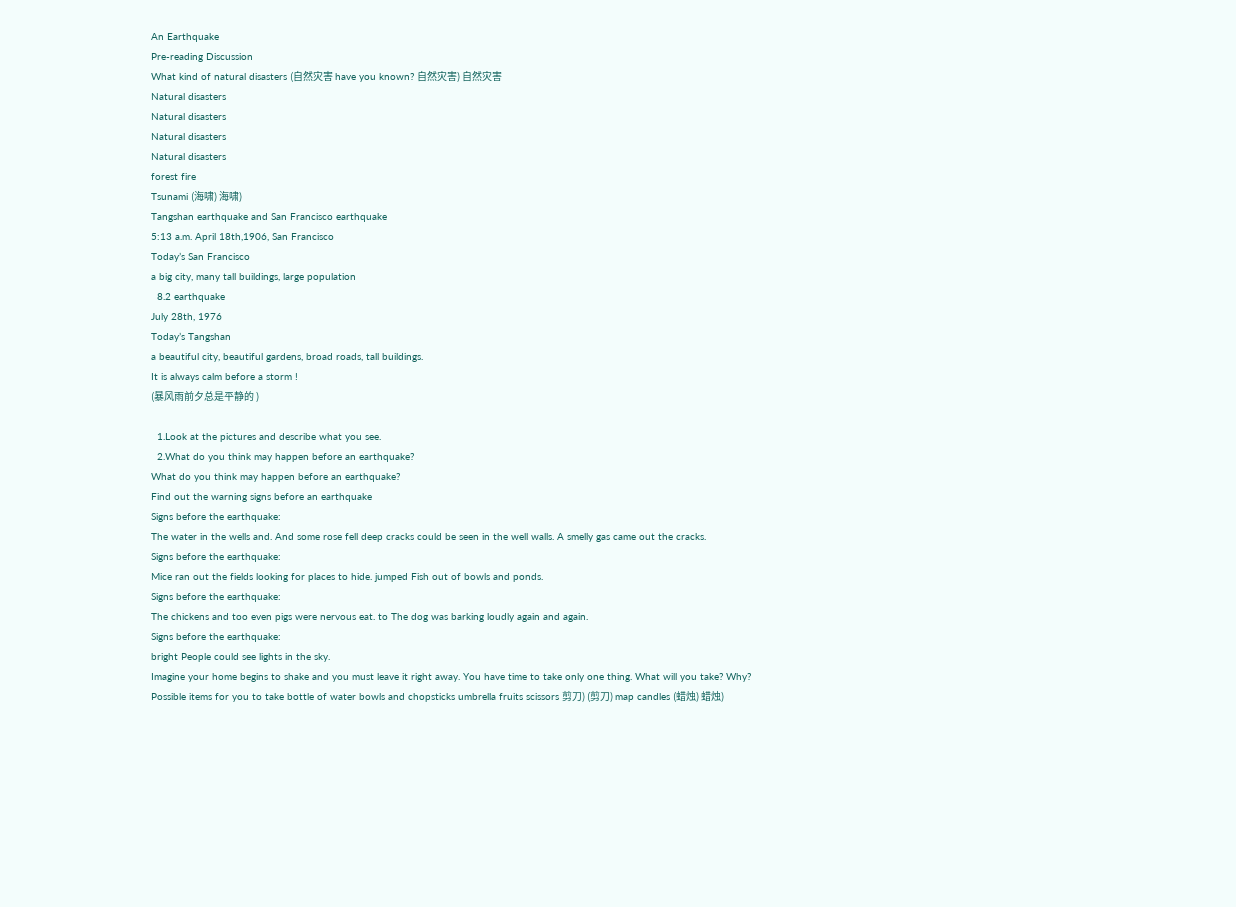An Earthquake
Pre-reading Discussion
What kind of natural disasters (自然灾害 have you known? 自然灾害) 自然灾害
Natural disasters
Natural disasters
Natural disasters
Natural disasters
forest fire
Tsunami (海啸) 海啸)
Tangshan earthquake and San Francisco earthquake
5:13 a.m. April 18th,1906, San Francisco
Today’s San Francisco
a big city, many tall buildings, large population
  8.2 earthquake
July 28th, 1976
Today’s Tangshan
a beautiful city, beautiful gardens, broad roads, tall buildings.
It is always calm before a storm !
(暴风雨前夕总是平静的 )

  1.Look at the pictures and describe what you see.
  2.What do you think may happen before an earthquake?
What do you think may happen before an earthquake?
Find out the warning signs before an earthquake
Signs before the earthquake:
The water in the wells and. And some rose fell deep cracks could be seen in the well walls. A smelly gas came out the cracks.
Signs before the earthquake:
Mice ran out the fields looking for places to hide. jumped Fish out of bowls and ponds.
Signs before the earthquake:
The chickens and too even pigs were nervous eat. to The dog was barking loudly again and again.
Signs before the earthquake:
bright People could see lights in the sky.
Imagine your home begins to shake and you must leave it right away. You have time to take only one thing. What will you take? Why?
Possible items for you to take bottle of water bowls and chopsticks umbrella fruits scissors 剪刀) (剪刀) map candles (蜡烛) 蜡烛)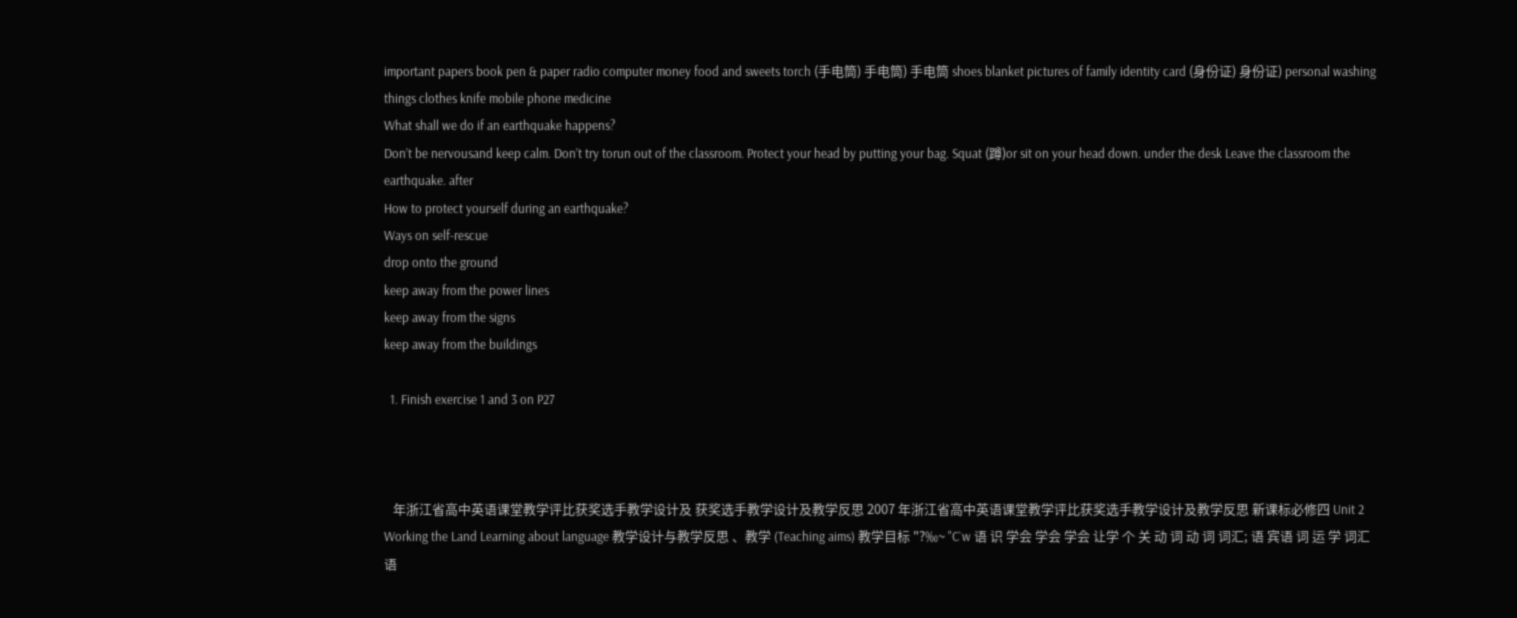important papers book pen & paper radio computer money food and sweets torch (手电筒) 手电筒) 手电筒 shoes blanket pictures of family identity card (身份证) 身份证) personal washing things clothes knife mobile phone medicine
What shall we do if an earthquake happens?
Don’t be nervousand keep calm. Don’t try torun out of the classroom. Protect your head by putting your bag. Squat (蹲)or sit on your head down. under the desk Leave the classroom the earthquake. after
How to protect yourself during an earthquake?
Ways on self-rescue
drop onto the ground
keep away from the power lines
keep away from the signs
keep away from the buildings

  1. Finish exercise 1 and 3 on P27



   年浙江省高中英语课堂教学评比获奖选手教学设计及 获奖选手教学设计及教学反思 2007 年浙江省高中英语课堂教学评比获奖选手教学设计及教学反思 新课标必修四 Unit 2 Working the Land Learning about language 教学设计与教学反思 、教学 (Teaching aims) 教学目标 "?‰~ "C`w 语 识 学会 学会 学会 让学 个 关 动 词 动 词 词汇; 语 宾语 词 运 学 词汇 语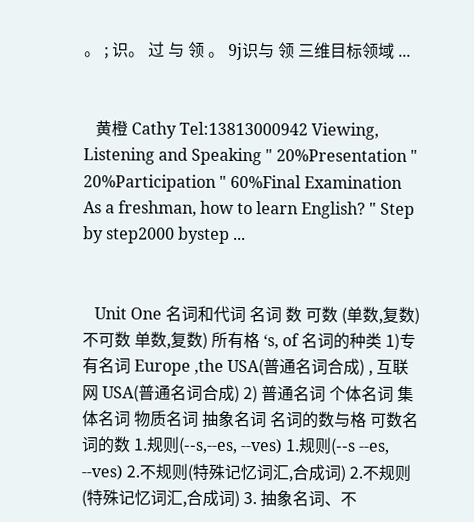。 ; 识。 过 与 领 。 9j识与 领 三维目标领域 ...


   黄橙 Cathy Tel:13813000942 Viewing, Listening and Speaking " 20%Presentation " 20%Participation " 60%Final Examination As a freshman, how to learn English? " Step by step2000 bystep ...


   Unit One 名词和代词 名词 数 可数 (单数,复数) 不可数 单数,复数) 所有格 ‘s, of 名词的种类 1)专有名词 Europe ,the USA(普通名词合成) , 互联网 USA(普通名词合成) 2) 普通名词 个体名词 集体名词 物质名词 抽象名词 名词的数与格 可数名词的数 1.规则(--s,--es, --ves) 1.规则(--s --es, --ves) 2.不规则(特殊记忆词汇,合成词) 2.不规则(特殊记忆词汇,合成词) 3. 抽象名词、不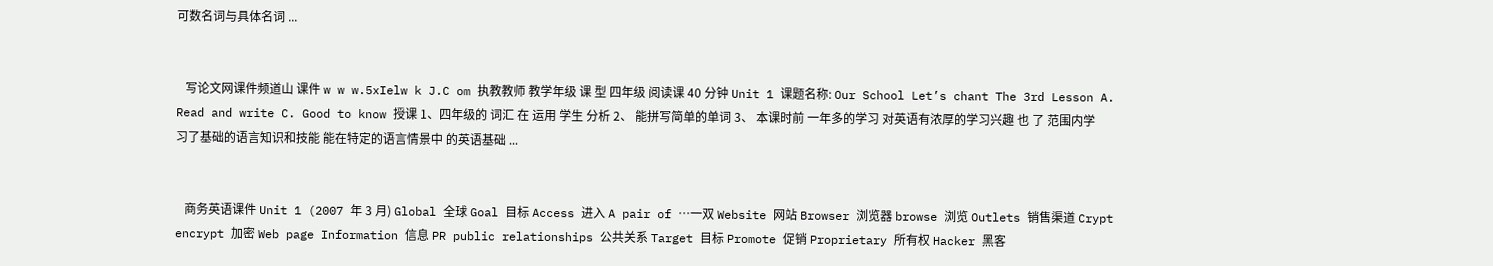可数名词与具体名词 ...


   写论文网课件频道山 课件 w w w.5xIelw k J.C om 执教教师 教学年级 课 型 四年级 阅读课 40 分钟 Unit 1 课题名称: Our School Let’s chant The 3rd Lesson A. Read and write C. Good to know 授课 1、四年级的 词汇 在 运用 学生 分析 2、 能拼写简单的单词 3、 本课时前 一年多的学习 对英语有浓厚的学习兴趣 也 了 范围内学习了基础的语言知识和技能 能在特定的语言情景中 的英语基础 ...


   商务英语课件 Unit 1 (2007 年 3 月) Global 全球 Goal 目标 Access 进入 A pair of …一双 Website 网站 Browser 浏览器 browse 浏览 Outlets 销售渠道 Crypt encrypt 加密 Web page Information 信息 PR public relationships 公共关系 Target 目标 Promote 促销 Proprietary 所有权 Hacker 黑客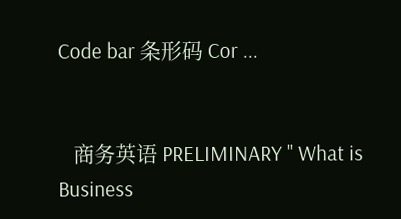Code bar 条形码 Cor ...


   商务英语 PRELIMINARY " What is Business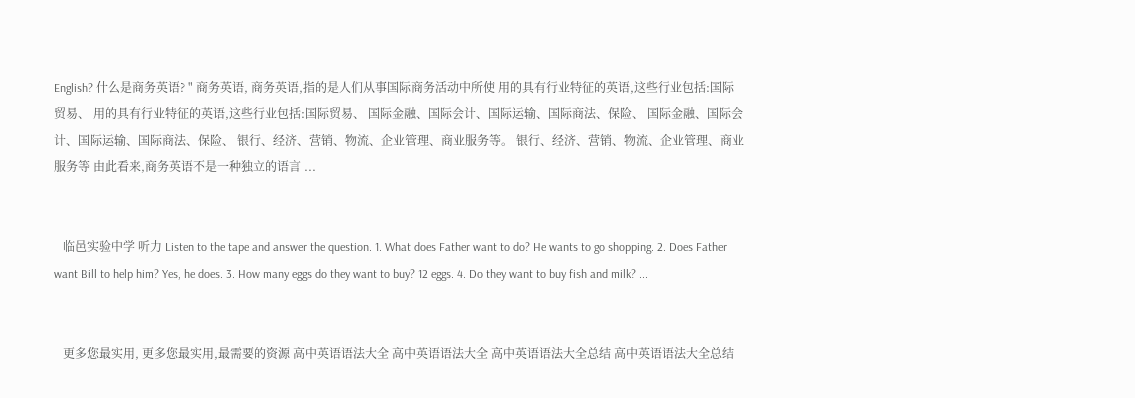English? 什么是商务英语? " 商务英语, 商务英语,指的是人们从事国际商务活动中所使 用的具有行业特征的英语,这些行业包括:国际贸易、 用的具有行业特征的英语,这些行业包括:国际贸易、 国际金融、国际会计、国际运输、国际商法、保险、 国际金融、国际会计、国际运输、国际商法、保险、 银行、经济、营销、物流、企业管理、商业服务等。 银行、经济、营销、物流、企业管理、商业服务等 由此看来,商务英语不是一种独立的语言 ...


   临邑实验中学 听力 Listen to the tape and answer the question. 1. What does Father want to do? He wants to go shopping. 2. Does Father want Bill to help him? Yes, he does. 3. How many eggs do they want to buy? 12 eggs. 4. Do they want to buy fish and milk? ...


   更多您最实用, 更多您最实用,最需要的资源 高中英语语法大全 高中英语语法大全 高中英语语法大全总结 高中英语语法大全总结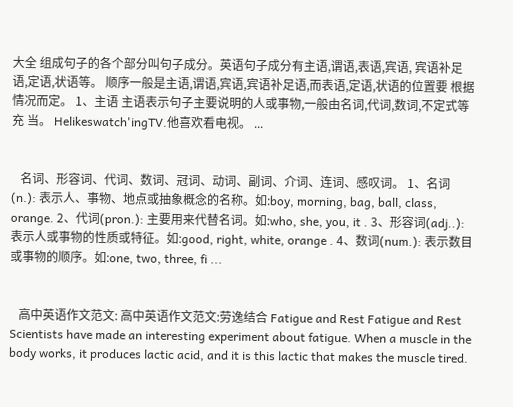大全 组成句子的各个部分叫句子成分。英语句子成分有主语,谓语,表语,宾语, 宾语补足语,定语,状语等。 顺序一般是主语,谓语,宾语,宾语补足语,而表语,定语,状语的位置要 根据情况而定。 1、主语 主语表示句子主要说明的人或事物,一般由名词,代词,数词,不定式等充 当。 Helikeswatch'ingTV.他喜欢看电视。 ...


   名词、形容词、代词、数词、冠词、动词、副词、介词、连词、感叹词。 1、名词(n.): 表示人、事物、地点或抽象概念的名称。如:boy, morning, bag, ball, class, orange. 2、代词(pron.): 主要用来代替名词。如:who, she, you, it . 3、形容词(adj..):表示人或事物的性质或特征。如:good, right, white, orange . 4、数词(num.): 表示数目或事物的顺序。如:one, two, three, fi ...


   高中英语作文范文: 高中英语作文范文:劳逸结合 Fatigue and Rest Fatigue and Rest Scientists have made an interesting experiment about fatigue. When a muscle in the body works, it produces lactic acid, and it is this lactic that makes the muscle tired.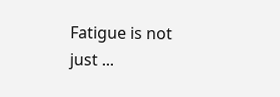Fatigue is not just ...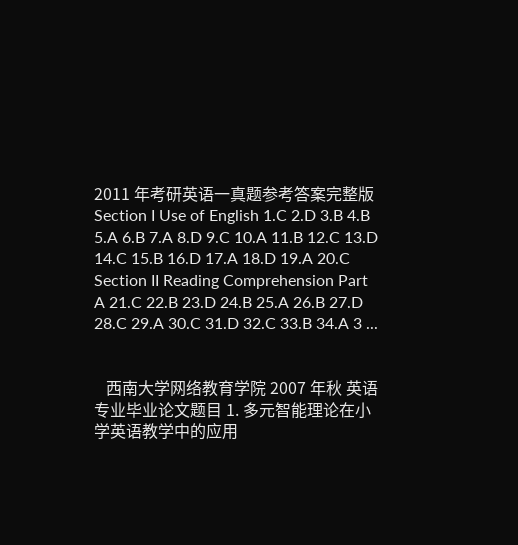2011 年考研英语一真题参考答案完整版 Section I Use of English 1.C 2.D 3.B 4.B 5.A 6.B 7.A 8.D 9.C 10.A 11.B 12.C 13.D 14.C 15.B 16.D 17.A 18.D 19.A 20.C Section II Reading Comprehension Part A 21.C 22.B 23.D 24.B 25.A 26.B 27.D 28.C 29.A 30.C 31.D 32.C 33.B 34.A 3 ...


   西南大学网络教育学院 2007 年秋 英语专业毕业论文题目 1. 多元智能理论在小学英语教学中的应用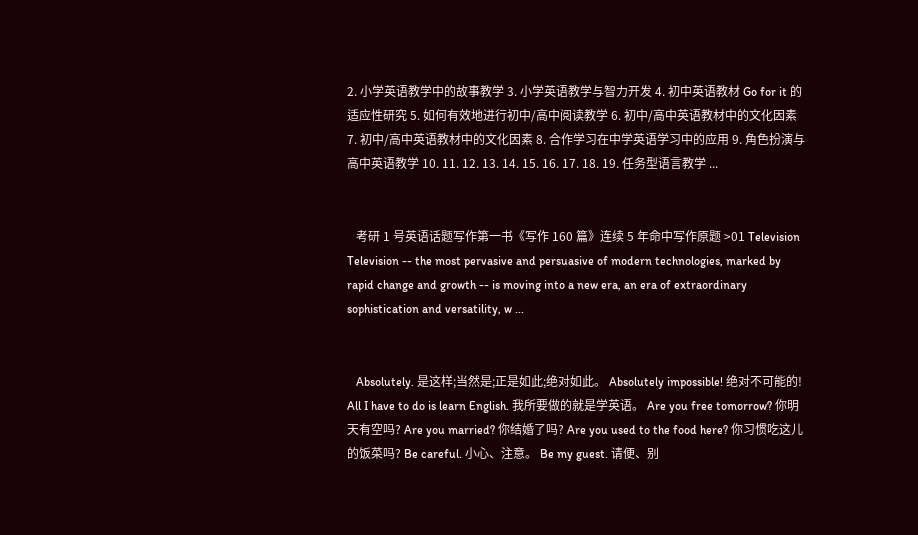2. 小学英语教学中的故事教学 3. 小学英语教学与智力开发 4. 初中英语教材 Go for it 的适应性研究 5. 如何有效地进行初中/高中阅读教学 6. 初中/高中英语教材中的文化因素 7. 初中/高中英语教材中的文化因素 8. 合作学习在中学英语学习中的应用 9. 角色扮演与高中英语教学 10. 11. 12. 13. 14. 15. 16. 17. 18. 19. 任务型语言教学 ...


   考研 1 号英语话题写作第一书《写作 160 篇》连续 5 年命中写作原题 >01 Television Television -- the most pervasive and persuasive of modern technologies, marked by rapid change and growth -- is moving into a new era, an era of extraordinary sophistication and versatility, w ...


   Absolutely. 是这样;当然是;正是如此;绝对如此。 Absolutely impossible! 绝对不可能的! All I have to do is learn English. 我所要做的就是学英语。 Are you free tomorrow? 你明天有空吗? Are you married? 你结婚了吗? Are you used to the food here? 你习惯吃这儿的饭菜吗? Be careful. 小心、注意。 Be my guest. 请便、别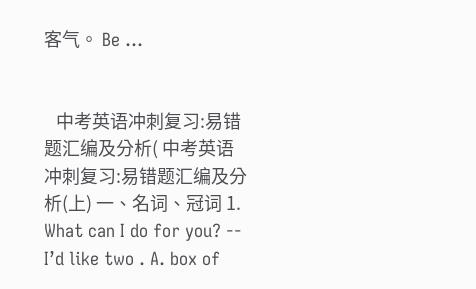客气。 Be ...


   中考英语冲刺复习:易错题汇编及分析( 中考英语冲刺复习:易错题汇编及分析(上) 一、名词、冠词 1. What can I do for you? -- I’d like two . A. box of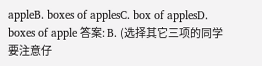appleB. boxes of applesC. box of applesD. boxes of apple 答案: B. (选择其它三项的同学要注意仔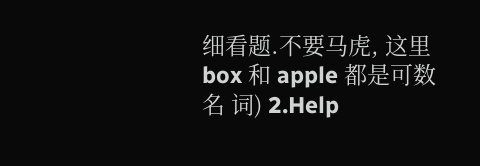细看题.不要马虎, 这里 box 和 apple 都是可数名 词) 2.Help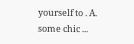yourself to . A. some chic ...